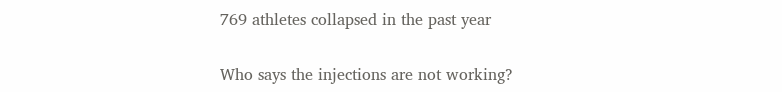769 athletes collapsed in the past year

Who says the injections are not working?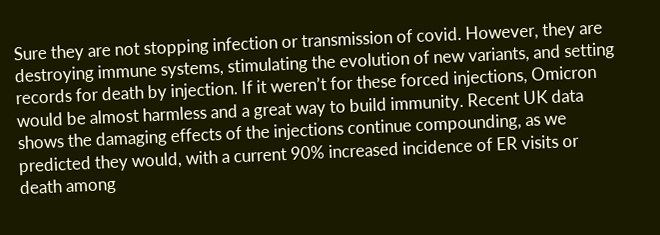Sure they are not stopping infection or transmission of covid. However, they are destroying immune systems, stimulating the evolution of new variants, and setting records for death by injection. If it weren’t for these forced injections, Omicron would be almost harmless and a great way to build immunity. Recent UK data shows the damaging effects of the injections continue compounding, as we predicted they would, with a current 90% increased incidence of ER visits or death among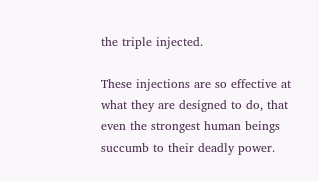the triple injected.

These injections are so effective at what they are designed to do, that even the strongest human beings succumb to their deadly power.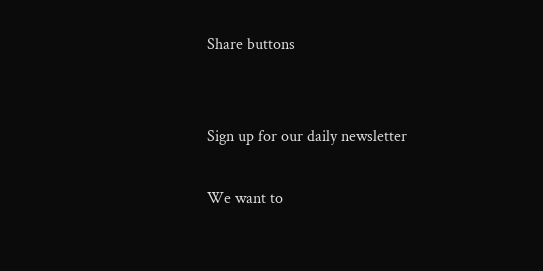Share buttons


Sign up for our daily newsletter

We want to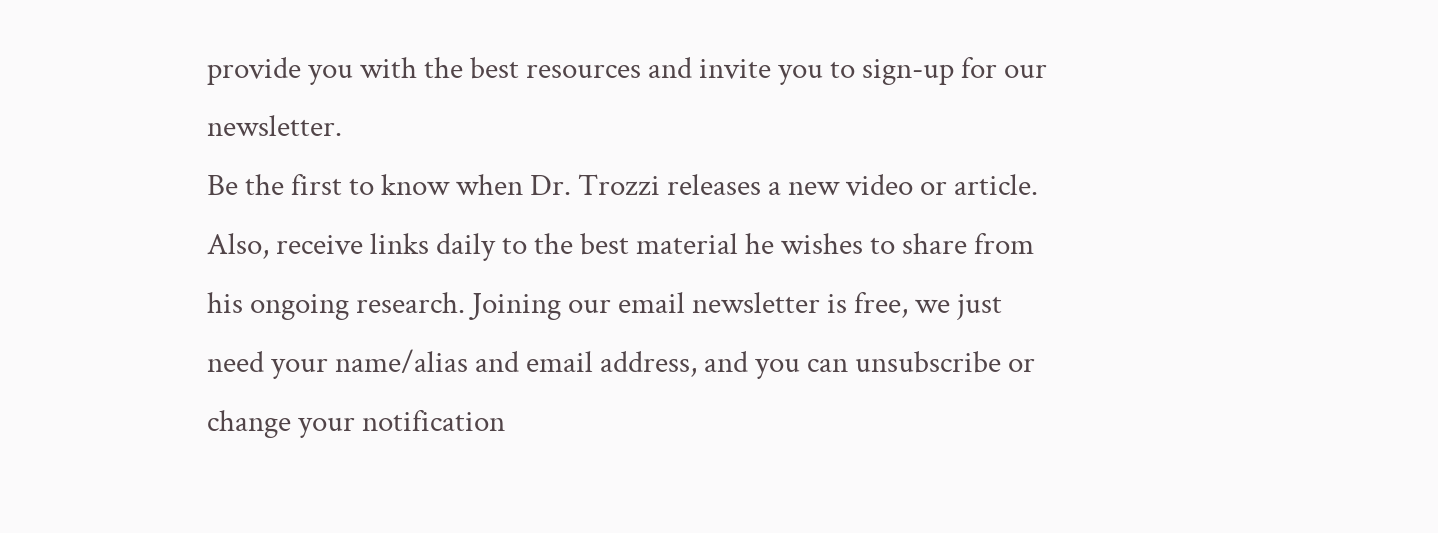provide you with the best resources and invite you to sign-up for our newsletter.
Be the first to know when Dr. Trozzi releases a new video or article. Also, receive links daily to the best material he wishes to share from his ongoing research. Joining our email newsletter is free, we just need your name/alias and email address, and you can unsubscribe or change your notification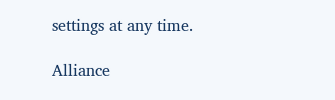settings at any time.

Alliance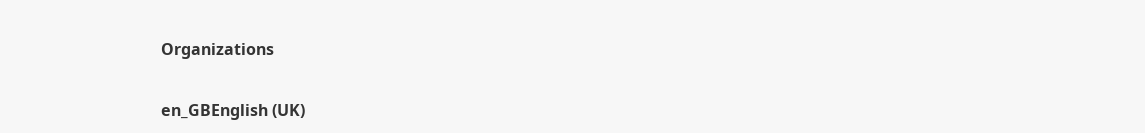Organizations

en_GBEnglish (UK)